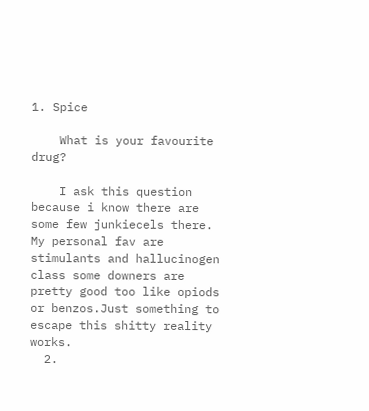1. Spice

    What is your favourite drug?

    I ask this question because i know there are some few junkiecels there. My personal fav are stimulants and hallucinogen class some downers are pretty good too like opiods or benzos.Just something to escape this shitty reality works.
  2.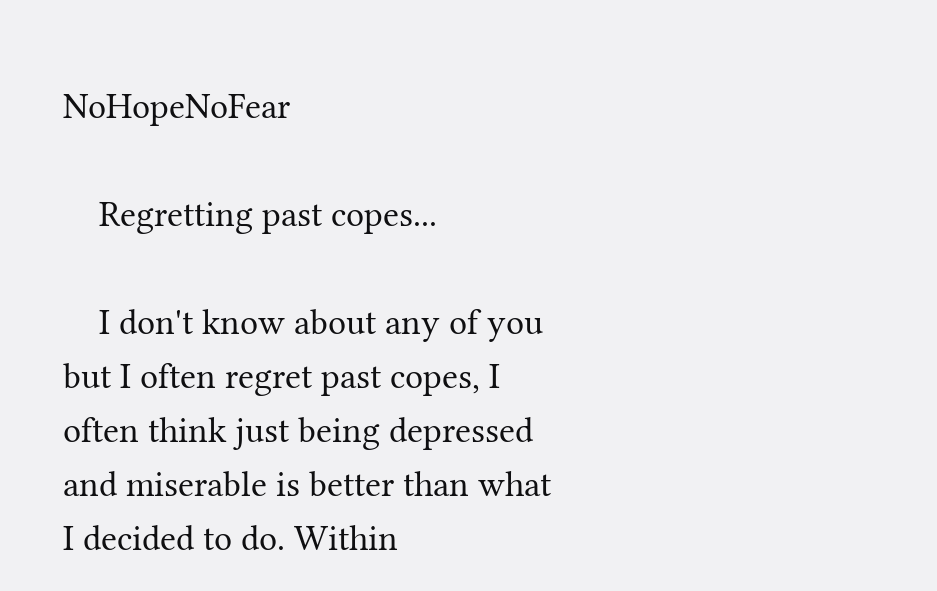NoHopeNoFear

    Regretting past copes...

    I don't know about any of you but I often regret past copes, I often think just being depressed and miserable is better than what I decided to do. Within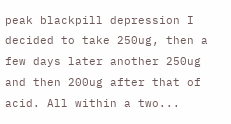peak blackpill depression I decided to take 250ug, then a few days later another 250ug and then 200ug after that of acid. All within a two...